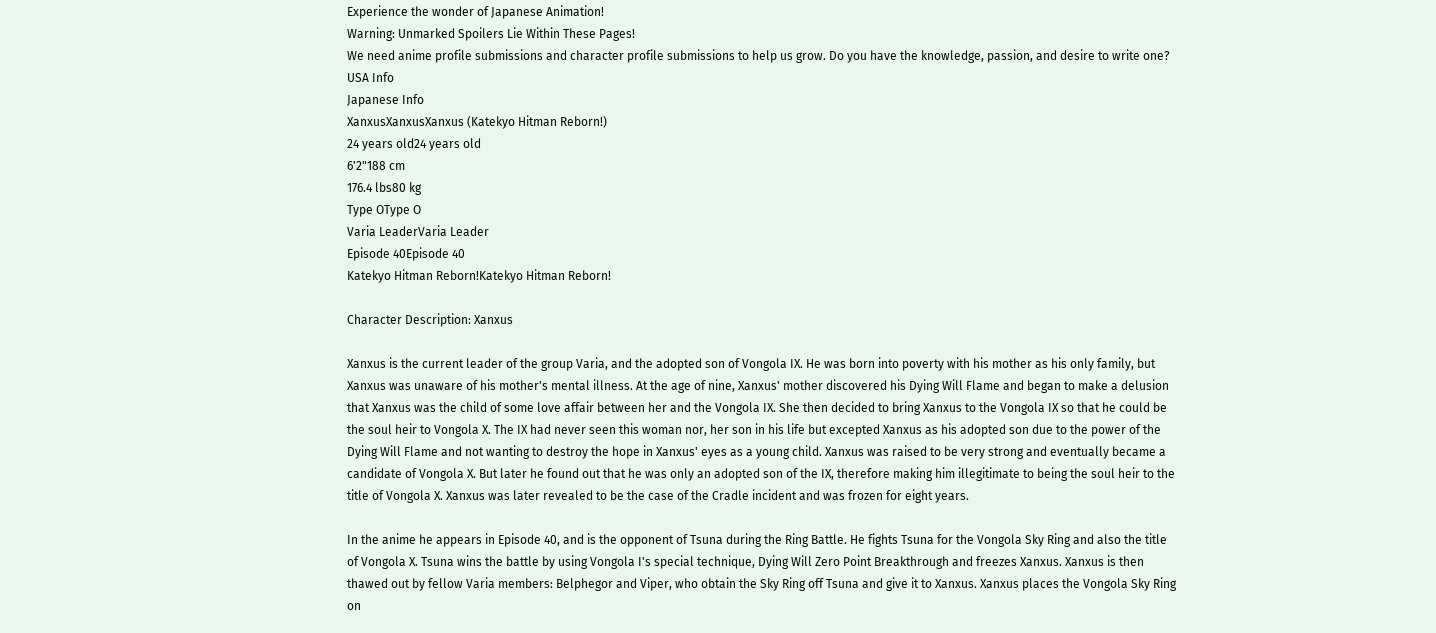Experience the wonder of Japanese Animation!
Warning: Unmarked Spoilers Lie Within These Pages!
We need anime profile submissions and character profile submissions to help us grow. Do you have the knowledge, passion, and desire to write one?
USA Info
Japanese Info
XanxusXanxusXanxus (Katekyo Hitman Reborn!)
24 years old24 years old
6'2"188 cm
176.4 lbs80 kg
Type OType O
Varia LeaderVaria Leader
Episode 40Episode 40
Katekyo Hitman Reborn!Katekyo Hitman Reborn!

Character Description: Xanxus

Xanxus is the current leader of the group Varia, and the adopted son of Vongola IX. He was born into poverty with his mother as his only family, but Xanxus was unaware of his mother's mental illness. At the age of nine, Xanxus' mother discovered his Dying Will Flame and began to make a delusion that Xanxus was the child of some love affair between her and the Vongola IX. She then decided to bring Xanxus to the Vongola IX so that he could be the soul heir to Vongola X. The IX had never seen this woman nor, her son in his life but excepted Xanxus as his adopted son due to the power of the Dying Will Flame and not wanting to destroy the hope in Xanxus' eyes as a young child. Xanxus was raised to be very strong and eventually became a candidate of Vongola X. But later he found out that he was only an adopted son of the IX, therefore making him illegitimate to being the soul heir to the title of Vongola X. Xanxus was later revealed to be the case of the Cradle incident and was frozen for eight years.

In the anime he appears in Episode 40, and is the opponent of Tsuna during the Ring Battle. He fights Tsuna for the Vongola Sky Ring and also the title of Vongola X. Tsuna wins the battle by using Vongola I's special technique, Dying Will Zero Point Breakthrough and freezes Xanxus. Xanxus is then thawed out by fellow Varia members: Belphegor and Viper, who obtain the Sky Ring off Tsuna and give it to Xanxus. Xanxus places the Vongola Sky Ring on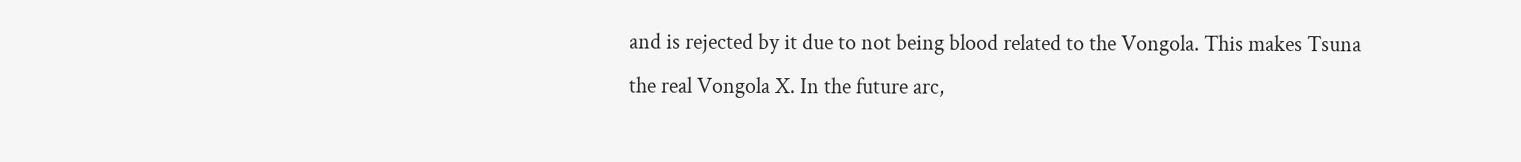and is rejected by it due to not being blood related to the Vongola. This makes Tsuna the real Vongola X. In the future arc,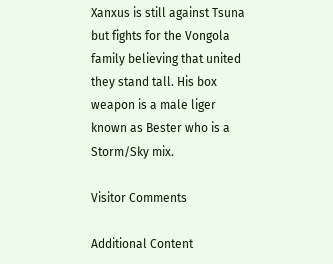Xanxus is still against Tsuna but fights for the Vongola family believing that united they stand tall. His box weapon is a male liger known as Bester who is a Storm/Sky mix.

Visitor Comments

Additional Content